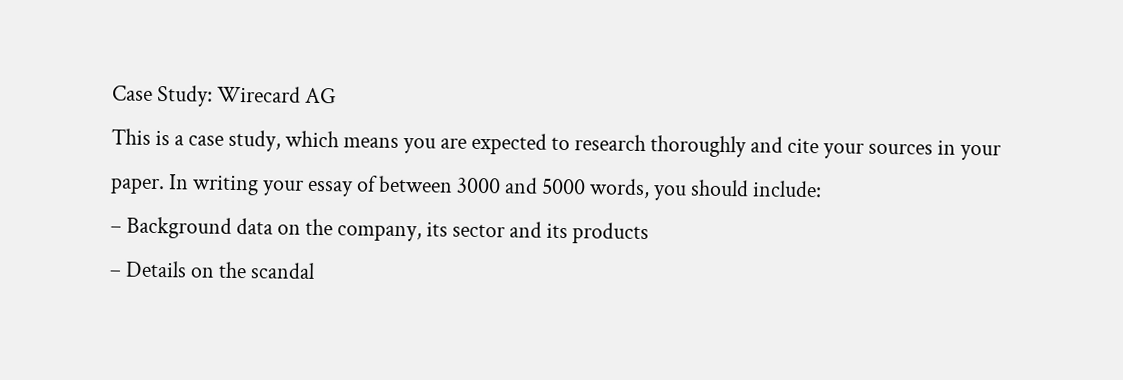Case Study: Wirecard AG
This is a case study, which means you are expected to research thoroughly and cite your sources in your paper. In writing your essay of between 3000 and 5000 words, you should include:
– Background data on the company, its sector and its products
– Details on the scandal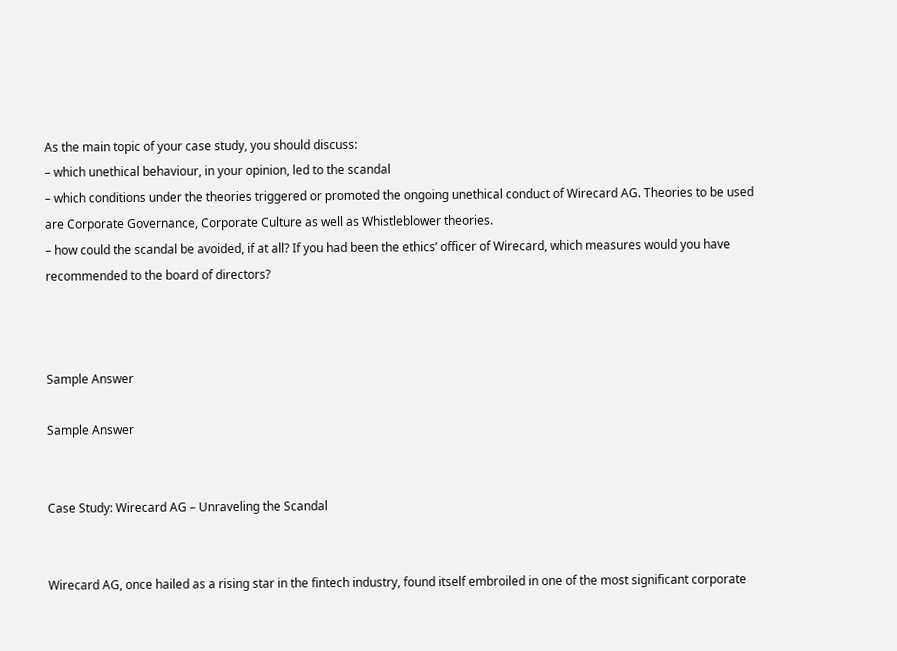As the main topic of your case study, you should discuss:
– which unethical behaviour, in your opinion, led to the scandal
– which conditions under the theories triggered or promoted the ongoing unethical conduct of Wirecard AG. Theories to be used are Corporate Governance, Corporate Culture as well as Whistleblower theories.
– how could the scandal be avoided, if at all? If you had been the ethics’ officer of Wirecard, which measures would you have recommended to the board of directors?



Sample Answer

Sample Answer


Case Study: Wirecard AG – Unraveling the Scandal


Wirecard AG, once hailed as a rising star in the fintech industry, found itself embroiled in one of the most significant corporate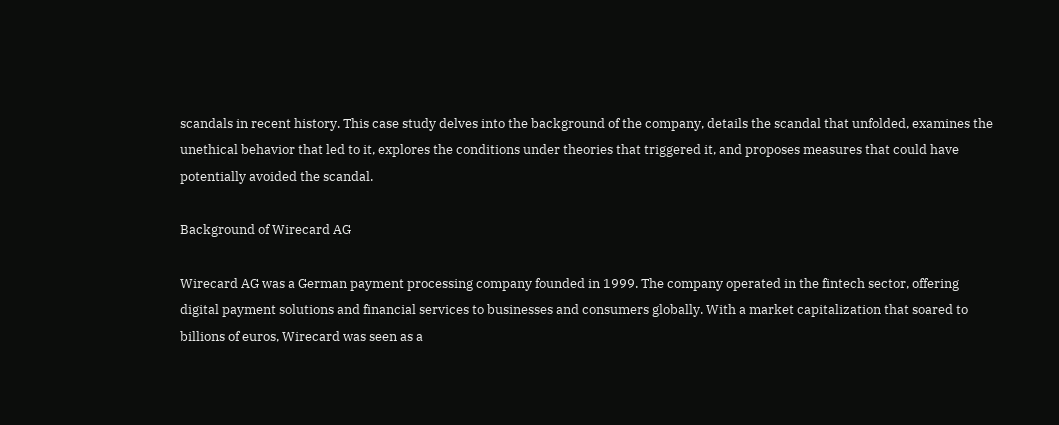scandals in recent history. This case study delves into the background of the company, details the scandal that unfolded, examines the unethical behavior that led to it, explores the conditions under theories that triggered it, and proposes measures that could have potentially avoided the scandal.

Background of Wirecard AG

Wirecard AG was a German payment processing company founded in 1999. The company operated in the fintech sector, offering digital payment solutions and financial services to businesses and consumers globally. With a market capitalization that soared to billions of euros, Wirecard was seen as a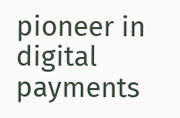pioneer in digital payments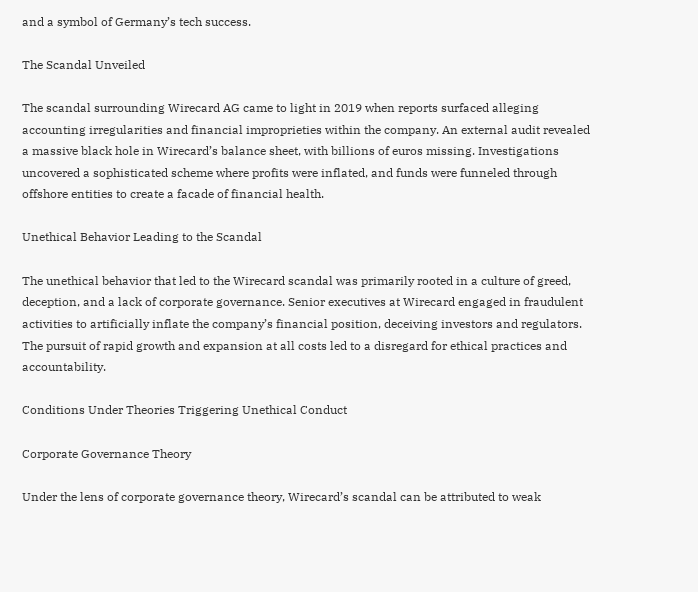and a symbol of Germany’s tech success.

The Scandal Unveiled

The scandal surrounding Wirecard AG came to light in 2019 when reports surfaced alleging accounting irregularities and financial improprieties within the company. An external audit revealed a massive black hole in Wirecard’s balance sheet, with billions of euros missing. Investigations uncovered a sophisticated scheme where profits were inflated, and funds were funneled through offshore entities to create a facade of financial health.

Unethical Behavior Leading to the Scandal

The unethical behavior that led to the Wirecard scandal was primarily rooted in a culture of greed, deception, and a lack of corporate governance. Senior executives at Wirecard engaged in fraudulent activities to artificially inflate the company’s financial position, deceiving investors and regulators. The pursuit of rapid growth and expansion at all costs led to a disregard for ethical practices and accountability.

Conditions Under Theories Triggering Unethical Conduct

Corporate Governance Theory

Under the lens of corporate governance theory, Wirecard’s scandal can be attributed to weak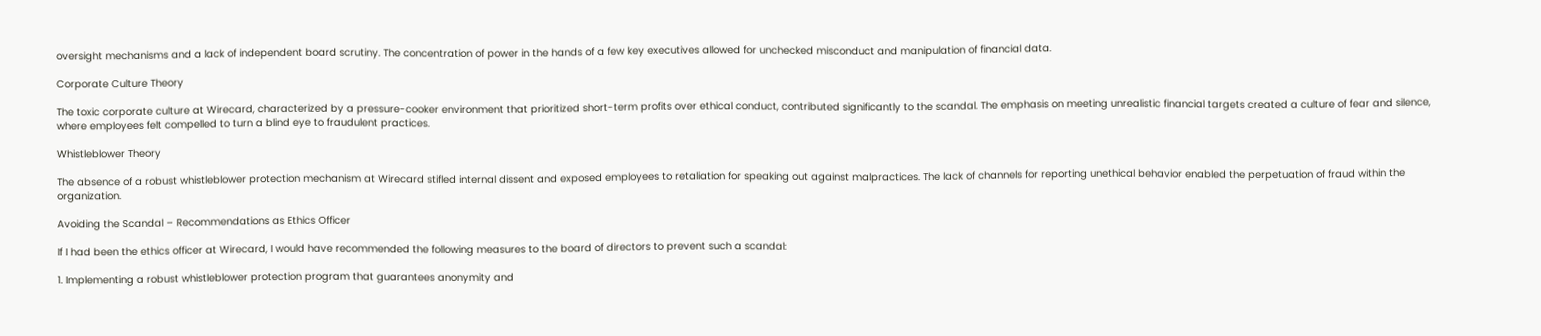oversight mechanisms and a lack of independent board scrutiny. The concentration of power in the hands of a few key executives allowed for unchecked misconduct and manipulation of financial data.

Corporate Culture Theory

The toxic corporate culture at Wirecard, characterized by a pressure-cooker environment that prioritized short-term profits over ethical conduct, contributed significantly to the scandal. The emphasis on meeting unrealistic financial targets created a culture of fear and silence, where employees felt compelled to turn a blind eye to fraudulent practices.

Whistleblower Theory

The absence of a robust whistleblower protection mechanism at Wirecard stifled internal dissent and exposed employees to retaliation for speaking out against malpractices. The lack of channels for reporting unethical behavior enabled the perpetuation of fraud within the organization.

Avoiding the Scandal – Recommendations as Ethics Officer

If I had been the ethics officer at Wirecard, I would have recommended the following measures to the board of directors to prevent such a scandal:

1. Implementing a robust whistleblower protection program that guarantees anonymity and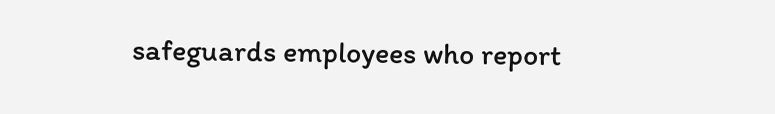safeguards employees who report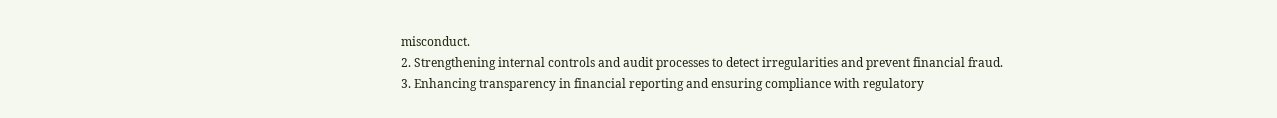misconduct.
2. Strengthening internal controls and audit processes to detect irregularities and prevent financial fraud.
3. Enhancing transparency in financial reporting and ensuring compliance with regulatory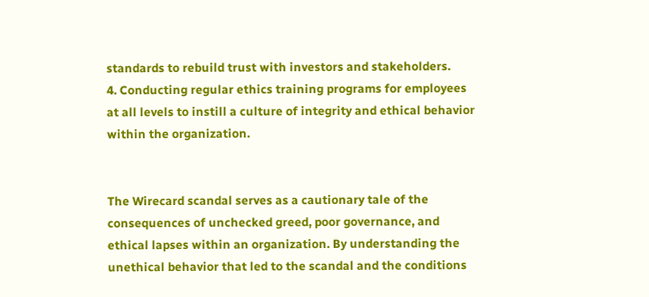standards to rebuild trust with investors and stakeholders.
4. Conducting regular ethics training programs for employees at all levels to instill a culture of integrity and ethical behavior within the organization.


The Wirecard scandal serves as a cautionary tale of the consequences of unchecked greed, poor governance, and ethical lapses within an organization. By understanding the unethical behavior that led to the scandal and the conditions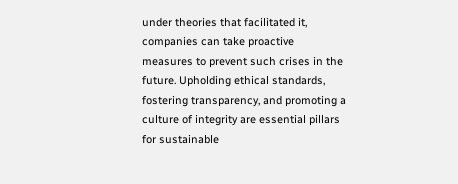under theories that facilitated it, companies can take proactive measures to prevent such crises in the future. Upholding ethical standards, fostering transparency, and promoting a culture of integrity are essential pillars for sustainable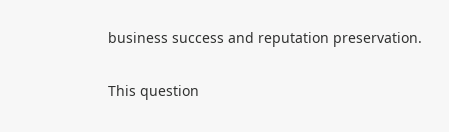business success and reputation preservation.

This question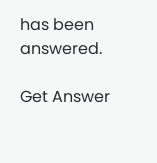has been answered.

Get Answer